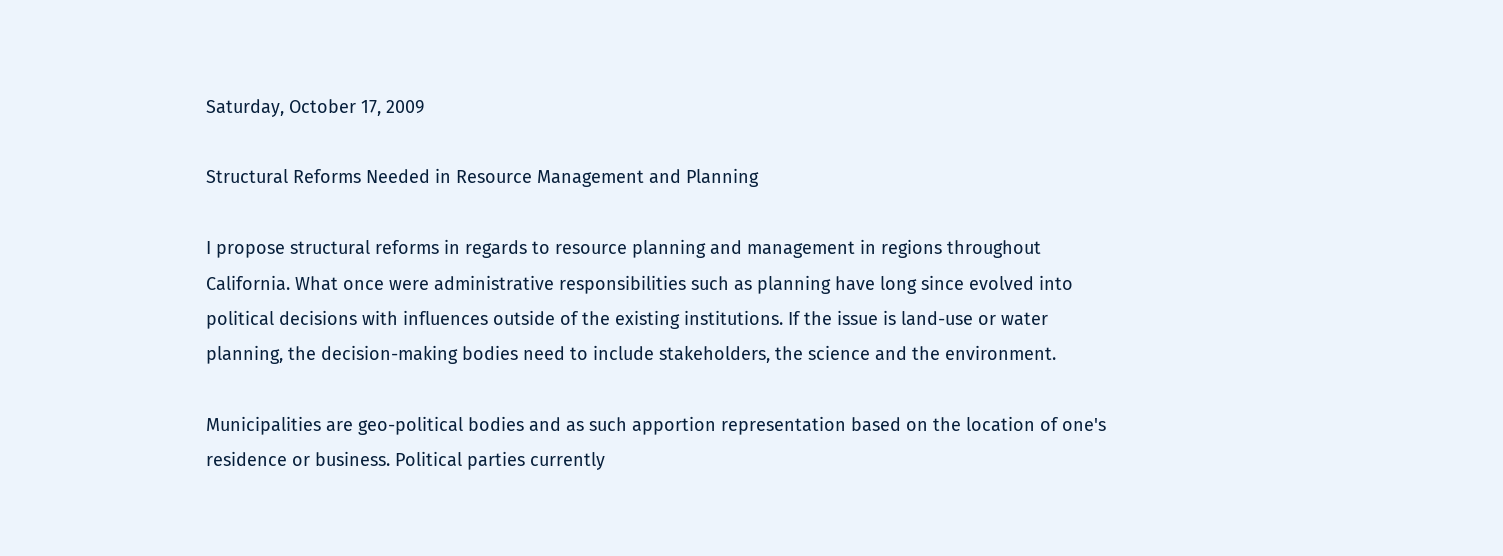Saturday, October 17, 2009

Structural Reforms Needed in Resource Management and Planning

I propose structural reforms in regards to resource planning and management in regions throughout California. What once were administrative responsibilities such as planning have long since evolved into political decisions with influences outside of the existing institutions. If the issue is land-use or water planning, the decision-making bodies need to include stakeholders, the science and the environment.

Municipalities are geo-political bodies and as such apportion representation based on the location of one's residence or business. Political parties currently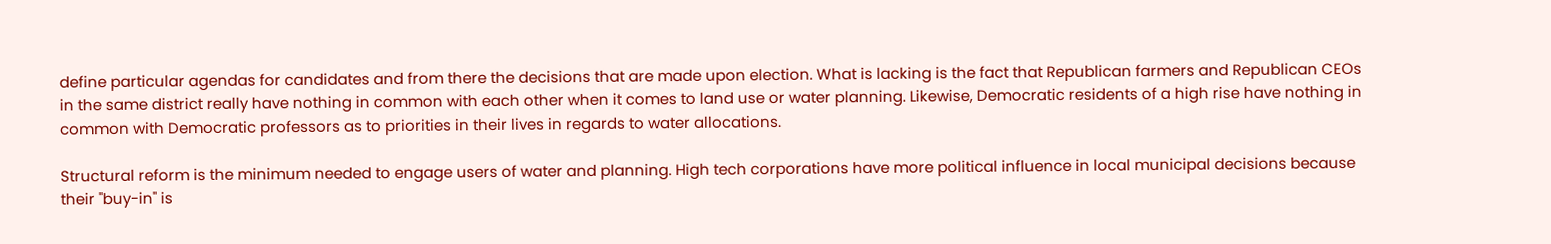define particular agendas for candidates and from there the decisions that are made upon election. What is lacking is the fact that Republican farmers and Republican CEOs in the same district really have nothing in common with each other when it comes to land use or water planning. Likewise, Democratic residents of a high rise have nothing in common with Democratic professors as to priorities in their lives in regards to water allocations.

Structural reform is the minimum needed to engage users of water and planning. High tech corporations have more political influence in local municipal decisions because their "buy-in" is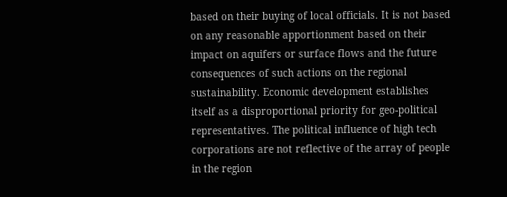based on their buying of local officials. It is not based on any reasonable apportionment based on their impact on aquifers or surface flows and the future consequences of such actions on the regional sustainability. Economic development establishes itself as a disproportional priority for geo-political representatives. The political influence of high tech corporations are not reflective of the array of people in the region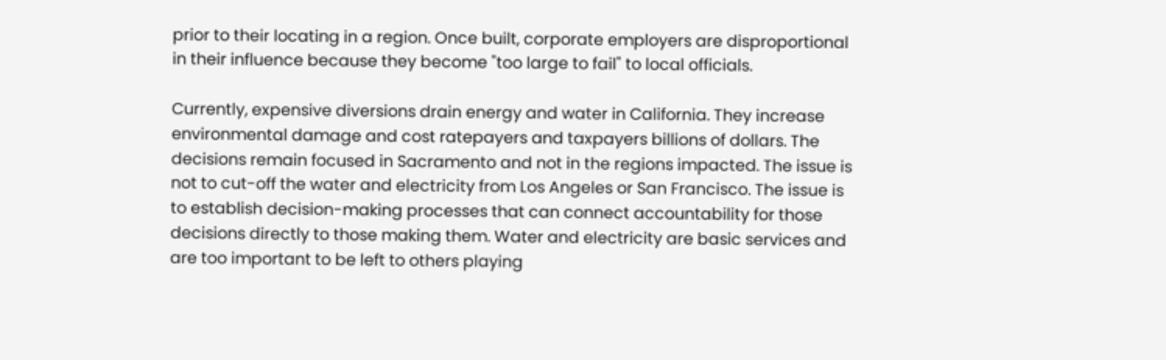prior to their locating in a region. Once built, corporate employers are disproportional in their influence because they become "too large to fail" to local officials.

Currently, expensive diversions drain energy and water in California. They increase environmental damage and cost ratepayers and taxpayers billions of dollars. The decisions remain focused in Sacramento and not in the regions impacted. The issue is not to cut-off the water and electricity from Los Angeles or San Francisco. The issue is to establish decision-making processes that can connect accountability for those decisions directly to those making them. Water and electricity are basic services and are too important to be left to others playing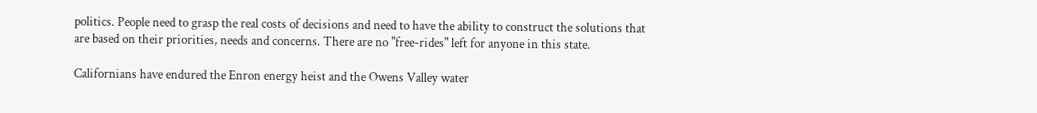politics. People need to grasp the real costs of decisions and need to have the ability to construct the solutions that are based on their priorities, needs and concerns. There are no "free-rides" left for anyone in this state.

Californians have endured the Enron energy heist and the Owens Valley water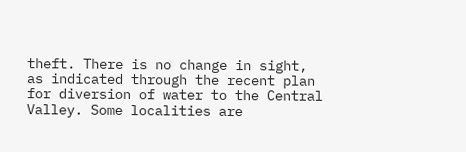theft. There is no change in sight, as indicated through the recent plan for diversion of water to the Central Valley. Some localities are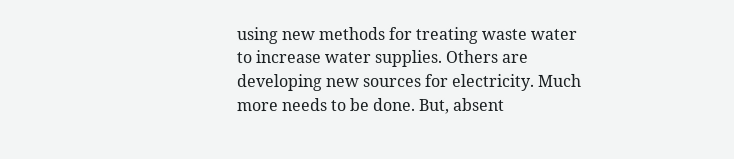using new methods for treating waste water to increase water supplies. Others are developing new sources for electricity. Much more needs to be done. But, absent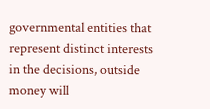governmental entities that represent distinct interests in the decisions, outside money will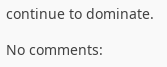continue to dominate.

No comments: